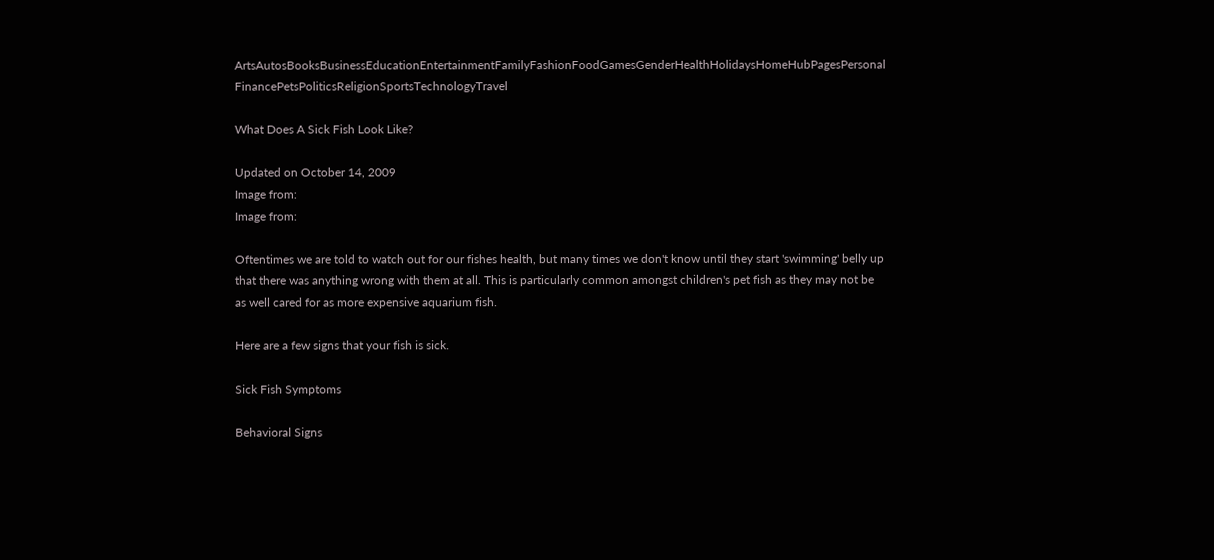ArtsAutosBooksBusinessEducationEntertainmentFamilyFashionFoodGamesGenderHealthHolidaysHomeHubPagesPersonal FinancePetsPoliticsReligionSportsTechnologyTravel

What Does A Sick Fish Look Like?

Updated on October 14, 2009
Image from:
Image from:

Oftentimes we are told to watch out for our fishes health, but many times we don't know until they start 'swimming' belly up that there was anything wrong with them at all. This is particularly common amongst children's pet fish as they may not be as well cared for as more expensive aquarium fish.

Here are a few signs that your fish is sick.

Sick Fish Symptoms

Behavioral Signs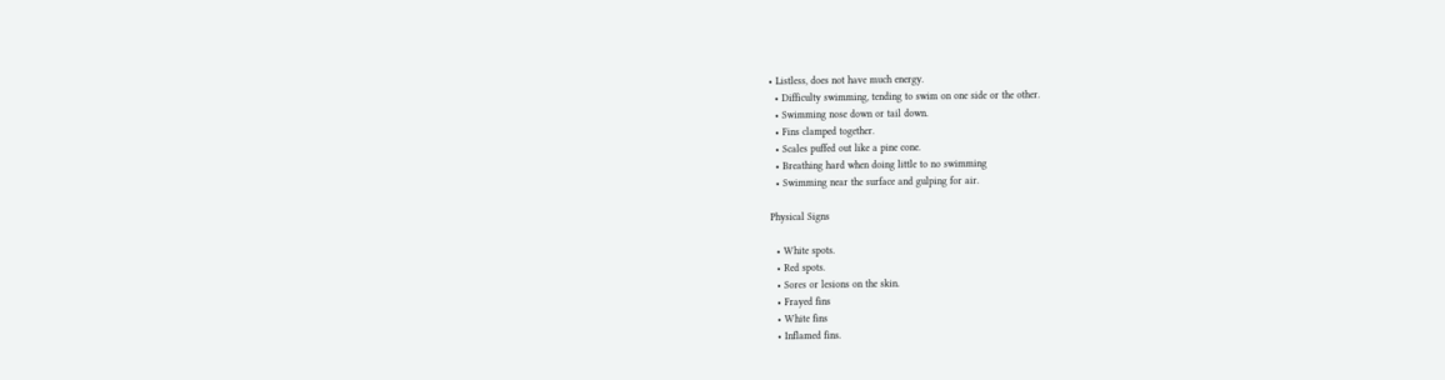• Listless, does not have much energy.
  • Difficulty swimming, tending to swim on one side or the other.
  • Swimming nose down or tail down.
  • Fins clamped together.
  • Scales puffed out like a pine cone.
  • Breathing hard when doing little to no swimming
  • Swimming near the surface and gulping for air.

Physical Signs

  • White spots.
  • Red spots.
  • Sores or lesions on the skin.
  • Frayed fins
  • White fins
  • Inflamed fins.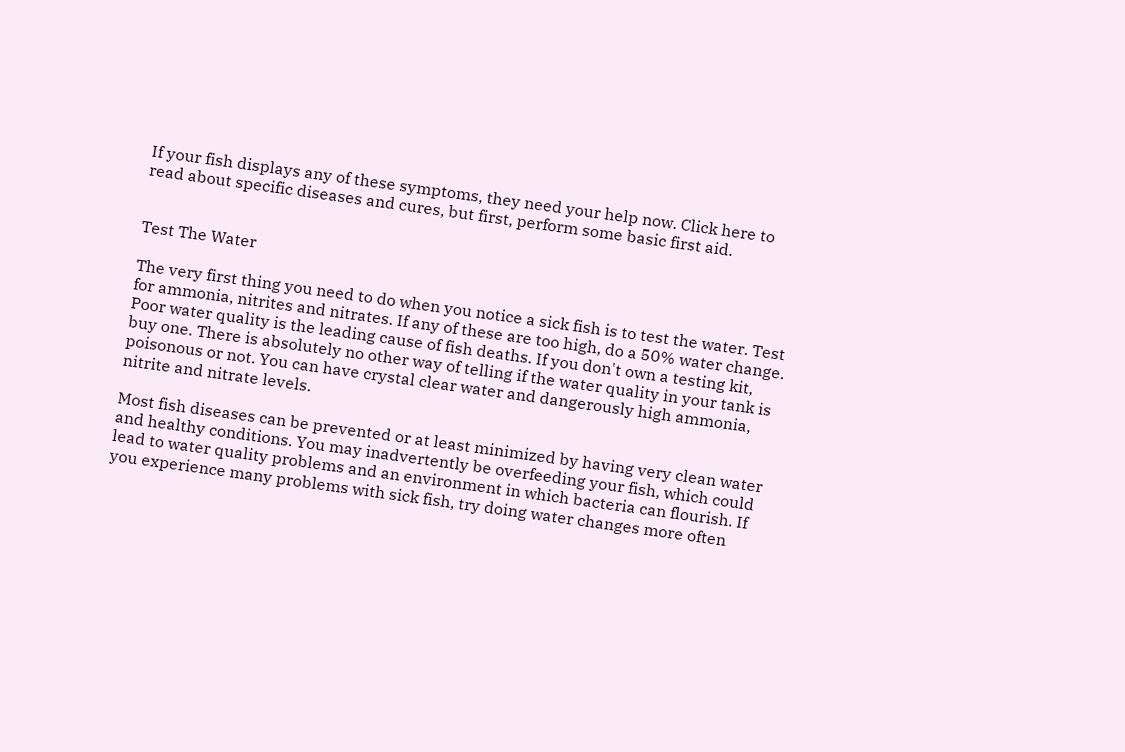If your fish displays any of these symptoms, they need your help now. Click here to read about specific diseases and cures, but first, perform some basic first aid.


Test The Water

The very first thing you need to do when you notice a sick fish is to test the water. Test for ammonia, nitrites and nitrates. If any of these are too high, do a 50% water change. Poor water quality is the leading cause of fish deaths. If you don't own a testing kit, buy one. There is absolutely no other way of telling if the water quality in your tank is poisonous or not. You can have crystal clear water and dangerously high ammonia, nitrite and nitrate levels.

Most fish diseases can be prevented or at least minimized by having very clean water and healthy conditions. You may inadvertently be overfeeding your fish, which could lead to water quality problems and an environment in which bacteria can flourish. If you experience many problems with sick fish, try doing water changes more often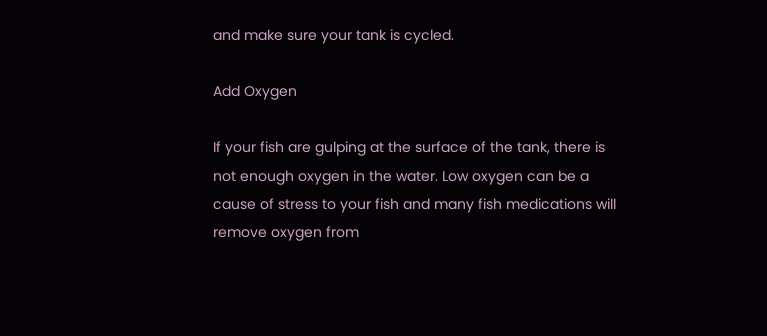and make sure your tank is cycled.

Add Oxygen

If your fish are gulping at the surface of the tank, there is not enough oxygen in the water. Low oxygen can be a cause of stress to your fish and many fish medications will remove oxygen from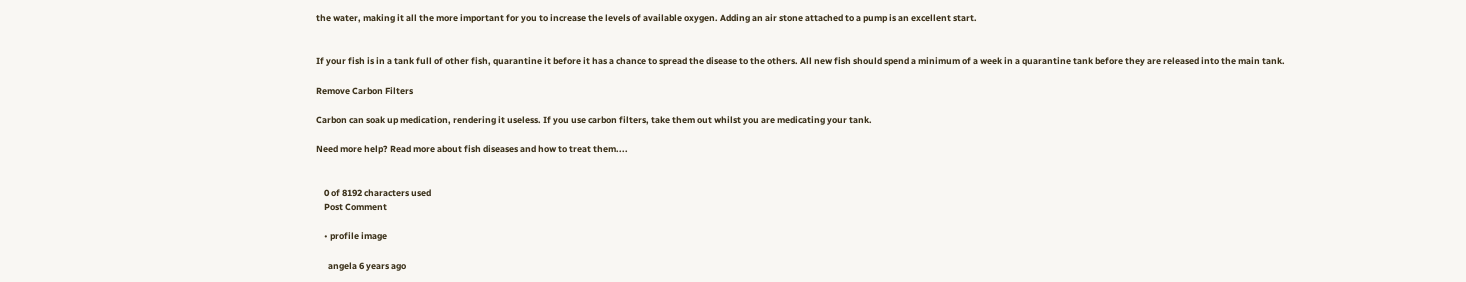the water, making it all the more important for you to increase the levels of available oxygen. Adding an air stone attached to a pump is an excellent start.


If your fish is in a tank full of other fish, quarantine it before it has a chance to spread the disease to the others. All new fish should spend a minimum of a week in a quarantine tank before they are released into the main tank.

Remove Carbon Filters

Carbon can soak up medication, rendering it useless. If you use carbon filters, take them out whilst you are medicating your tank.

Need more help? Read more about fish diseases and how to treat them....


    0 of 8192 characters used
    Post Comment

    • profile image

      angela 6 years ago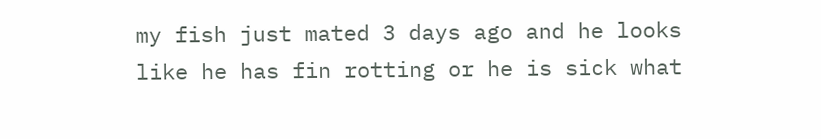my fish just mated 3 days ago and he looks like he has fin rotting or he is sick what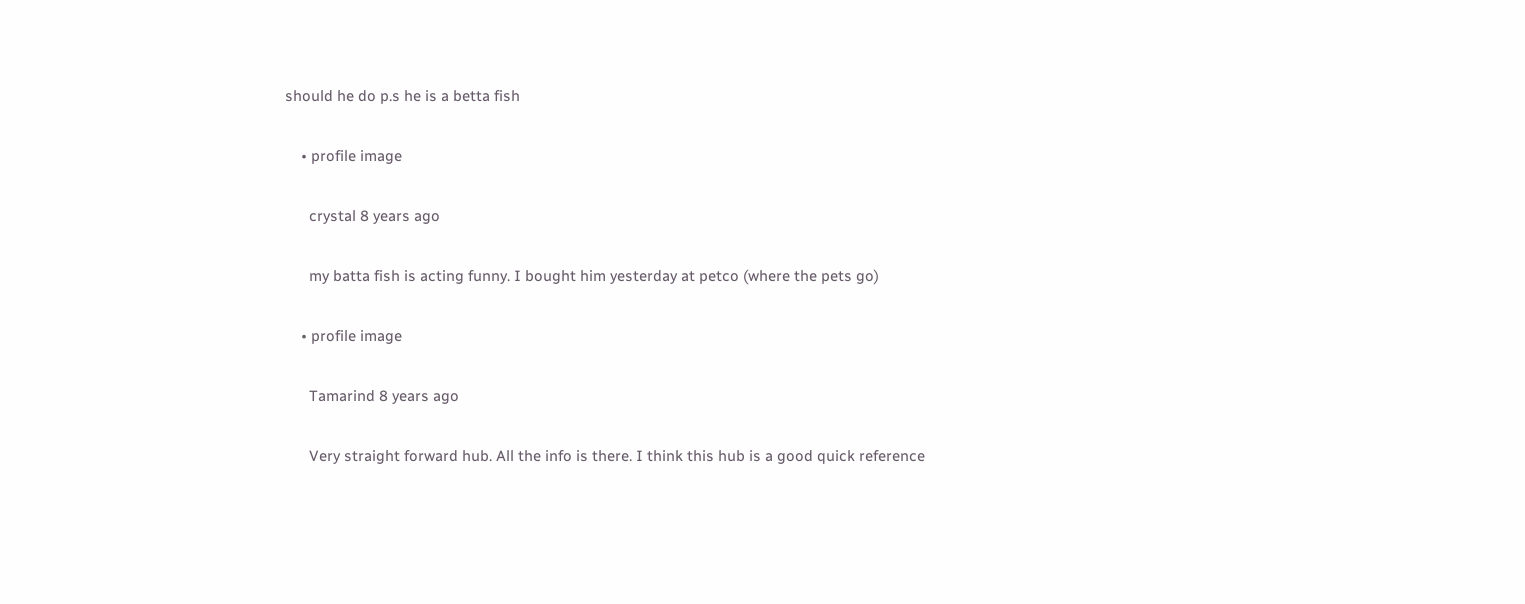should he do p.s he is a betta fish

    • profile image

      crystal 8 years ago

      my batta fish is acting funny. I bought him yesterday at petco (where the pets go)

    • profile image

      Tamarind 8 years ago

      Very straight forward hub. All the info is there. I think this hub is a good quick reference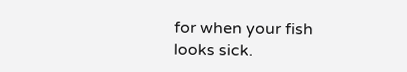for when your fish looks sick.